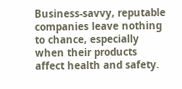Business-savvy, reputable companies leave nothing to chance, especially when their products affect health and safety.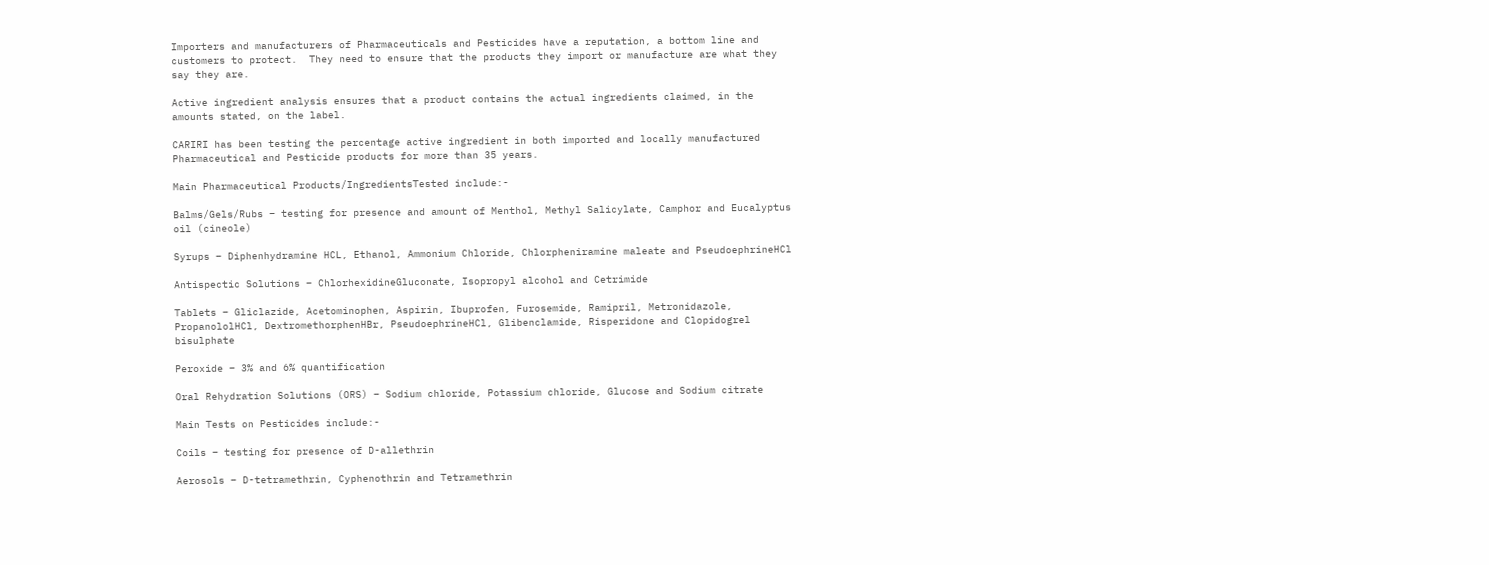Importers and manufacturers of Pharmaceuticals and Pesticides have a reputation, a bottom line and customers to protect.  They need to ensure that the products they import or manufacture are what they say they are.

Active ingredient analysis ensures that a product contains the actual ingredients claimed, in the amounts stated, on the label.

CARIRI has been testing the percentage active ingredient in both imported and locally manufactured Pharmaceutical and Pesticide products for more than 35 years.

Main Pharmaceutical Products/IngredientsTested include:-

Balms/Gels/Rubs – testing for presence and amount of Menthol, Methyl Salicylate, Camphor and Eucalyptus oil (cineole)

Syrups – Diphenhydramine HCL, Ethanol, Ammonium Chloride, Chlorpheniramine maleate and PseudoephrineHCl

Antispectic Solutions – ChlorhexidineGluconate, Isopropyl alcohol and Cetrimide

Tablets – Gliclazide, Acetominophen, Aspirin, Ibuprofen, Furosemide, Ramipril, Metronidazole, PropanololHCl, DextromethorphenHBr, PseudoephrineHCl, Glibenclamide, Risperidone and Clopidogrel bisulphate

Peroxide – 3% and 6% quantification

Oral Rehydration Solutions (ORS) – Sodium chloride, Potassium chloride, Glucose and Sodium citrate

Main Tests on Pesticides include:-

Coils – testing for presence of D-allethrin

Aerosols – D-tetramethrin, Cyphenothrin and Tetramethrin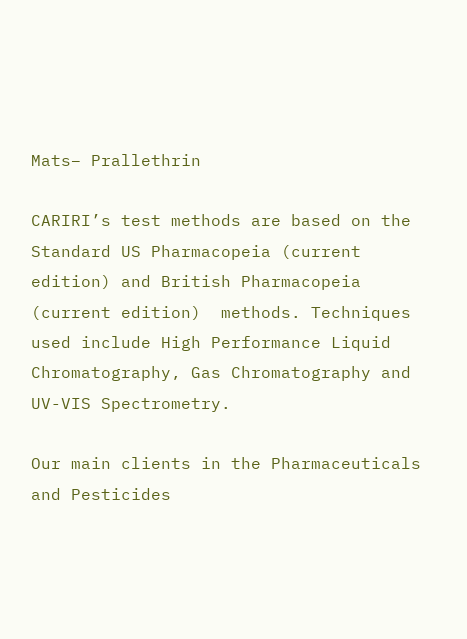Mats– Prallethrin

CARIRI’s test methods are based on the Standard US Pharmacopeia (current edition) and British Pharmacopeia (current edition)  methods. Techniques used include High Performance Liquid Chromatography, Gas Chromatography and UV-VIS Spectrometry.

Our main clients in the Pharmaceuticals and Pesticides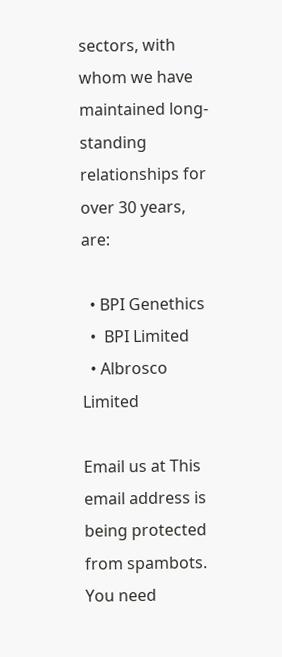sectors, with whom we have maintained long-standing relationships for over 30 years, are:

  • BPI Genethics
  •  BPI Limited
  • Albrosco Limited

Email us at This email address is being protected from spambots. You need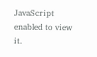JavaScript enabled to view it.